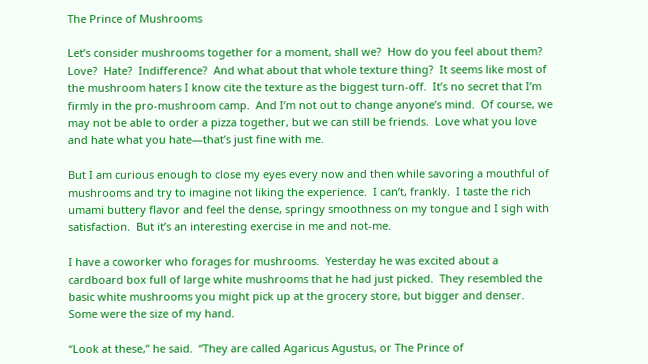The Prince of Mushrooms

Let’s consider mushrooms together for a moment, shall we?  How do you feel about them?  Love?  Hate?  Indifference?  And what about that whole texture thing?  It seems like most of the mushroom haters I know cite the texture as the biggest turn-off.  It’s no secret that I’m firmly in the pro-mushroom camp.  And I’m not out to change anyone’s mind.  Of course, we may not be able to order a pizza together, but we can still be friends.  Love what you love and hate what you hate—that’s just fine with me.

But I am curious enough to close my eyes every now and then while savoring a mouthful of mushrooms and try to imagine not liking the experience.  I can’t, frankly.  I taste the rich umami buttery flavor and feel the dense, springy smoothness on my tongue and I sigh with satisfaction.  But it’s an interesting exercise in me and not-me.

I have a coworker who forages for mushrooms.  Yesterday he was excited about a cardboard box full of large white mushrooms that he had just picked.  They resembled the basic white mushrooms you might pick up at the grocery store, but bigger and denser.  Some were the size of my hand.

“Look at these,” he said.  “They are called Agaricus Agustus, or The Prince of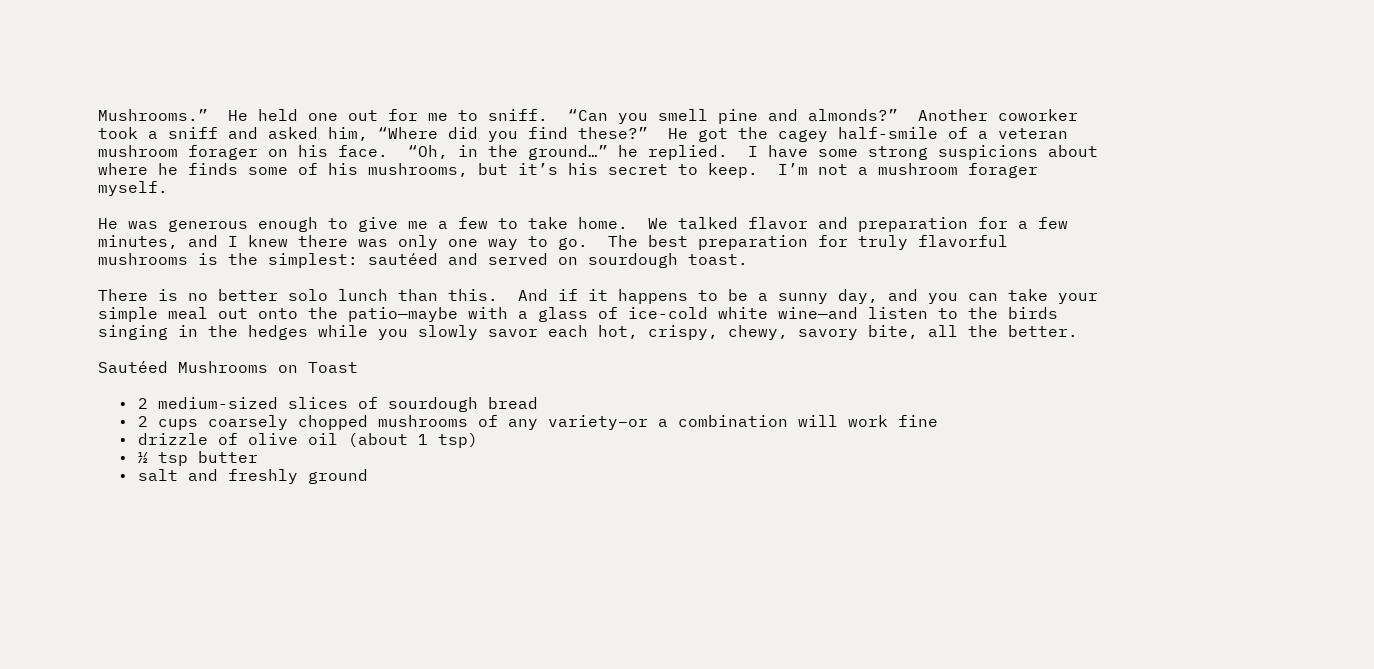Mushrooms.”  He held one out for me to sniff.  “Can you smell pine and almonds?”  Another coworker took a sniff and asked him, “Where did you find these?”  He got the cagey half-smile of a veteran mushroom forager on his face.  “Oh, in the ground…” he replied.  I have some strong suspicions about where he finds some of his mushrooms, but it’s his secret to keep.  I’m not a mushroom forager myself.

He was generous enough to give me a few to take home.  We talked flavor and preparation for a few minutes, and I knew there was only one way to go.  The best preparation for truly flavorful mushrooms is the simplest: sautéed and served on sourdough toast.

There is no better solo lunch than this.  And if it happens to be a sunny day, and you can take your simple meal out onto the patio—maybe with a glass of ice-cold white wine—and listen to the birds singing in the hedges while you slowly savor each hot, crispy, chewy, savory bite, all the better.

Sautéed Mushrooms on Toast

  • 2 medium-sized slices of sourdough bread
  • 2 cups coarsely chopped mushrooms of any variety–or a combination will work fine
  • drizzle of olive oil (about 1 tsp)
  • ½ tsp butter
  • salt and freshly ground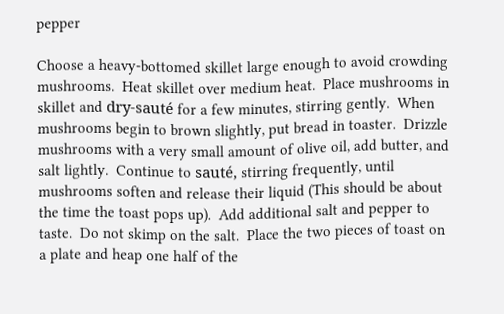pepper

Choose a heavy-bottomed skillet large enough to avoid crowding mushrooms.  Heat skillet over medium heat.  Place mushrooms in skillet and dry-sauté for a few minutes, stirring gently.  When mushrooms begin to brown slightly, put bread in toaster.  Drizzle mushrooms with a very small amount of olive oil, add butter, and salt lightly.  Continue to sauté, stirring frequently, until mushrooms soften and release their liquid (This should be about the time the toast pops up).  Add additional salt and pepper to taste.  Do not skimp on the salt.  Place the two pieces of toast on a plate and heap one half of the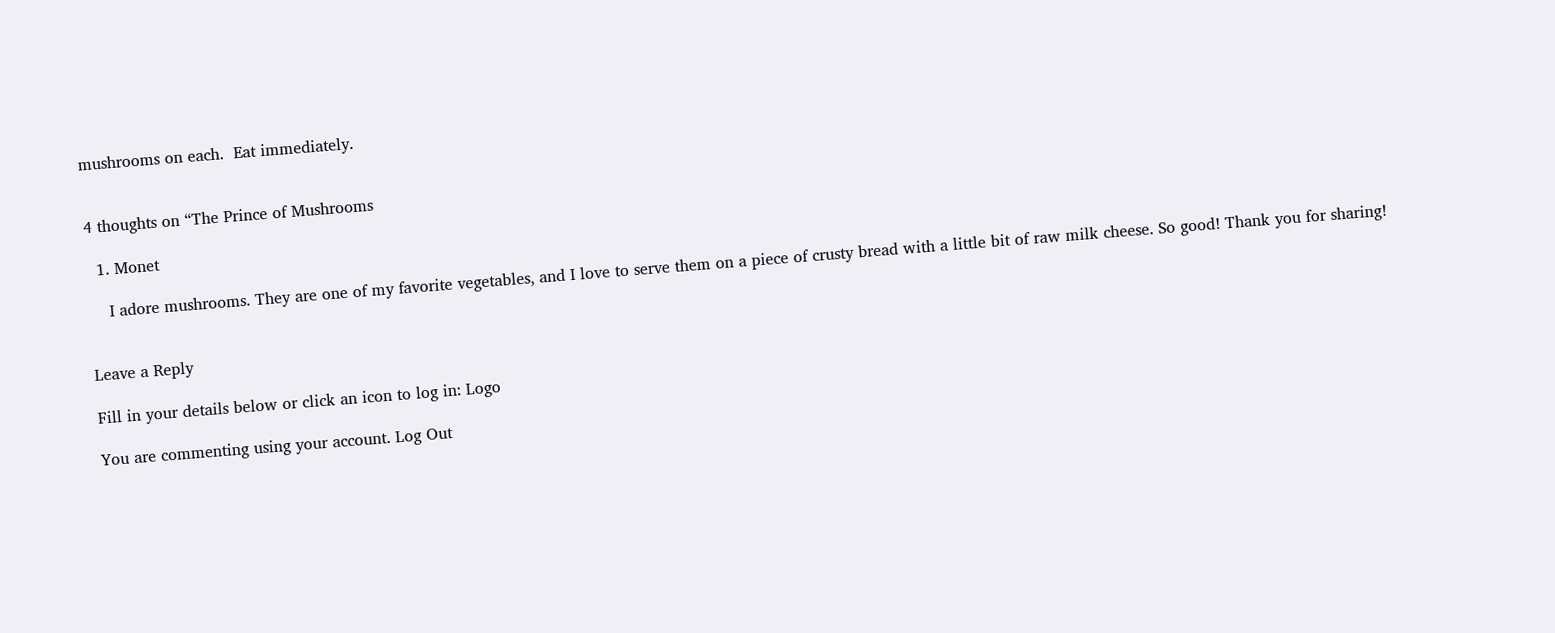mushrooms on each.  Eat immediately.


4 thoughts on “The Prince of Mushrooms

  1. Monet

    I adore mushrooms. They are one of my favorite vegetables, and I love to serve them on a piece of crusty bread with a little bit of raw milk cheese. So good! Thank you for sharing!


Leave a Reply

Fill in your details below or click an icon to log in: Logo

You are commenting using your account. Log Out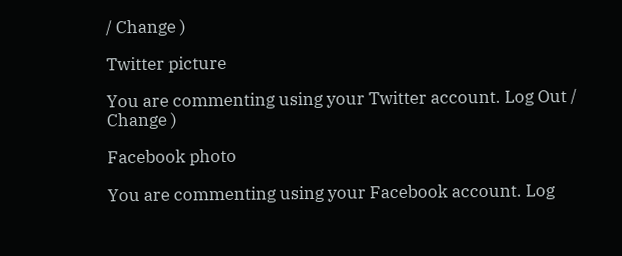/ Change )

Twitter picture

You are commenting using your Twitter account. Log Out / Change )

Facebook photo

You are commenting using your Facebook account. Log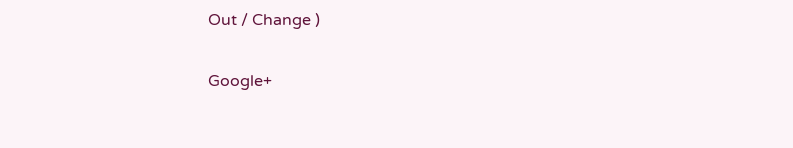Out / Change )

Google+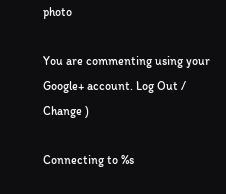photo

You are commenting using your Google+ account. Log Out / Change )

Connecting to %s